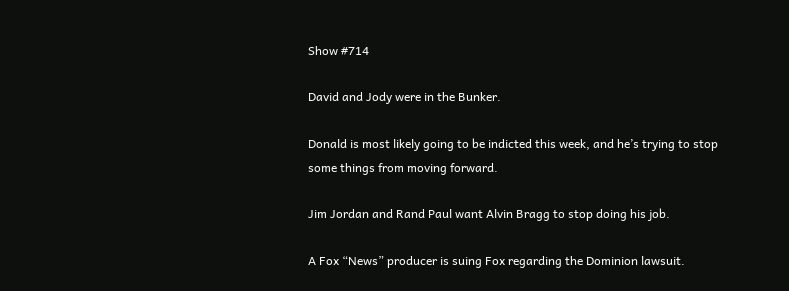Show #714

David and Jody were in the Bunker.

Donald is most likely going to be indicted this week, and he’s trying to stop some things from moving forward.

Jim Jordan and Rand Paul want Alvin Bragg to stop doing his job.

A Fox “News” producer is suing Fox regarding the Dominion lawsuit.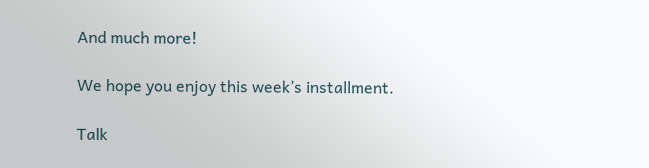And much more!

We hope you enjoy this week’s installment.

Talk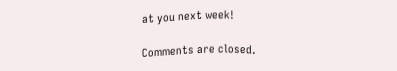at you next week!

Comments are closed.